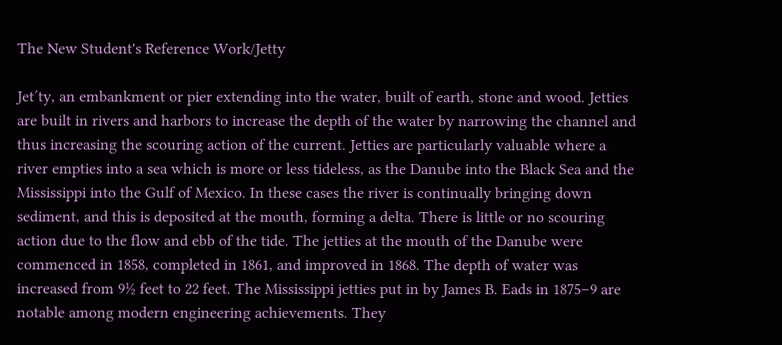The New Student's Reference Work/Jetty

Jet′ty, an embankment or pier extending into the water, built of earth, stone and wood. Jetties are built in rivers and harbors to increase the depth of the water by narrowing the channel and thus increasing the scouring action of the current. Jetties are particularly valuable where a river empties into a sea which is more or less tideless, as the Danube into the Black Sea and the Mississippi into the Gulf of Mexico. In these cases the river is continually bringing down sediment, and this is deposited at the mouth, forming a delta. There is little or no scouring action due to the flow and ebb of the tide. The jetties at the mouth of the Danube were commenced in 1858, completed in 1861, and improved in 1868. The depth of water was increased from 9½ feet to 22 feet. The Mississippi jetties put in by James B. Eads in 1875–9 are notable among modern engineering achievements. They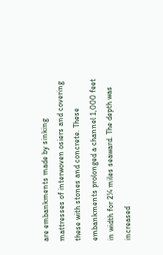are embankments made by sinking mattresses of interwoven osiers and covering these with stones and concrete. These embankments prolonged a channel 1,000 feet in width for 2¼ miles seaward. The depth was increased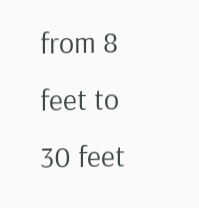from 8 feet to 30 feet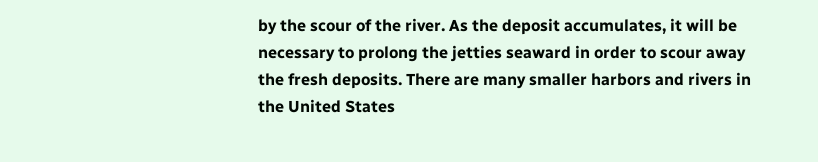by the scour of the river. As the deposit accumulates, it will be necessary to prolong the jetties seaward in order to scour away the fresh deposits. There are many smaller harbors and rivers in the United States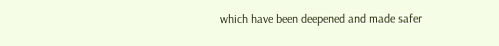which have been deepened and made safer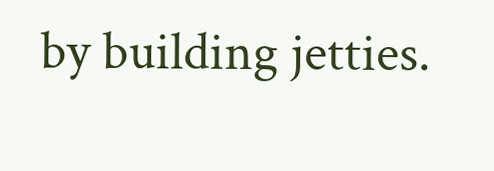by building jetties.